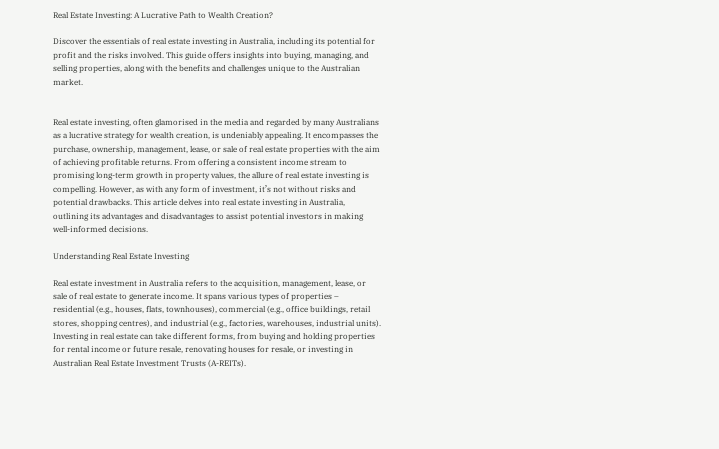Real Estate Investing: A Lucrative Path to Wealth Creation?

Discover the essentials of real estate investing in Australia, including its potential for profit and the risks involved. This guide offers insights into buying, managing, and selling properties, along with the benefits and challenges unique to the Australian market.


Real estate investing, often glamorised in the media and regarded by many Australians as a lucrative strategy for wealth creation, is undeniably appealing. It encompasses the purchase, ownership, management, lease, or sale of real estate properties with the aim of achieving profitable returns. From offering a consistent income stream to promising long-term growth in property values, the allure of real estate investing is compelling. However, as with any form of investment, it’s not without risks and potential drawbacks. This article delves into real estate investing in Australia, outlining its advantages and disadvantages to assist potential investors in making well-informed decisions.

Understanding Real Estate Investing

Real estate investment in Australia refers to the acquisition, management, lease, or sale of real estate to generate income. It spans various types of properties – residential (e.g., houses, flats, townhouses), commercial (e.g., office buildings, retail stores, shopping centres), and industrial (e.g., factories, warehouses, industrial units). Investing in real estate can take different forms, from buying and holding properties for rental income or future resale, renovating houses for resale, or investing in Australian Real Estate Investment Trusts (A-REITs).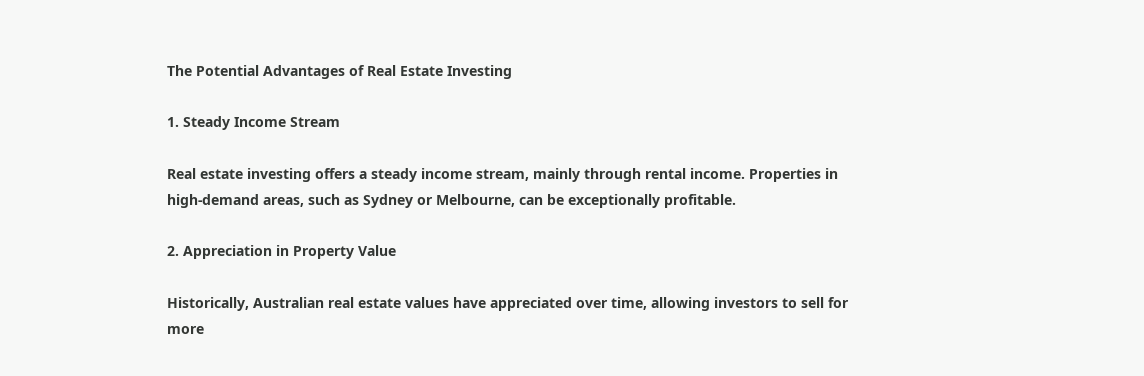The Potential Advantages of Real Estate Investing

1. Steady Income Stream

Real estate investing offers a steady income stream, mainly through rental income. Properties in high-demand areas, such as Sydney or Melbourne, can be exceptionally profitable.

2. Appreciation in Property Value

Historically, Australian real estate values have appreciated over time, allowing investors to sell for more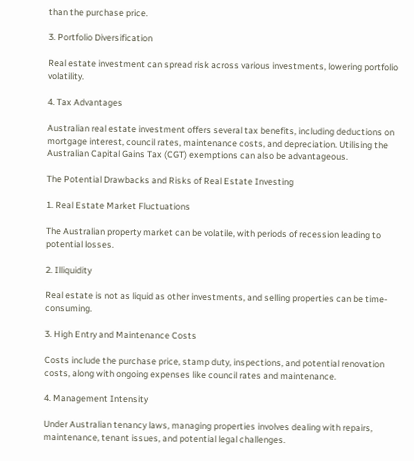than the purchase price.

3. Portfolio Diversification

Real estate investment can spread risk across various investments, lowering portfolio volatility.

4. Tax Advantages

Australian real estate investment offers several tax benefits, including deductions on mortgage interest, council rates, maintenance costs, and depreciation. Utilising the Australian Capital Gains Tax (CGT) exemptions can also be advantageous.

The Potential Drawbacks and Risks of Real Estate Investing

1. Real Estate Market Fluctuations

The Australian property market can be volatile, with periods of recession leading to potential losses.

2. Illiquidity

Real estate is not as liquid as other investments, and selling properties can be time-consuming.

3. High Entry and Maintenance Costs

Costs include the purchase price, stamp duty, inspections, and potential renovation costs, along with ongoing expenses like council rates and maintenance.

4. Management Intensity

Under Australian tenancy laws, managing properties involves dealing with repairs, maintenance, tenant issues, and potential legal challenges.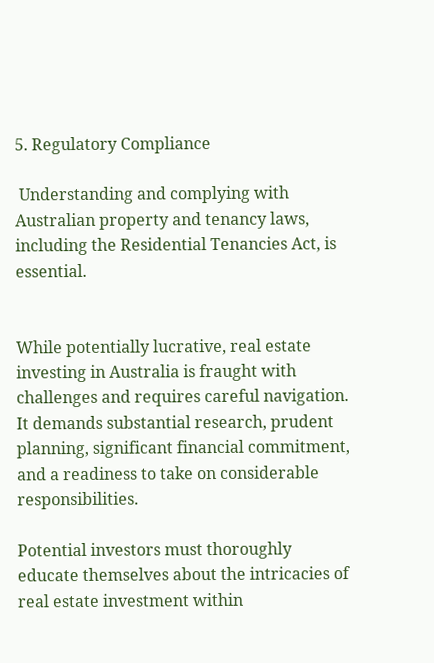5. Regulatory Compliance

 Understanding and complying with Australian property and tenancy laws, including the Residential Tenancies Act, is essential.


While potentially lucrative, real estate investing in Australia is fraught with challenges and requires careful navigation. It demands substantial research, prudent planning, significant financial commitment, and a readiness to take on considerable responsibilities.

Potential investors must thoroughly educate themselves about the intricacies of real estate investment within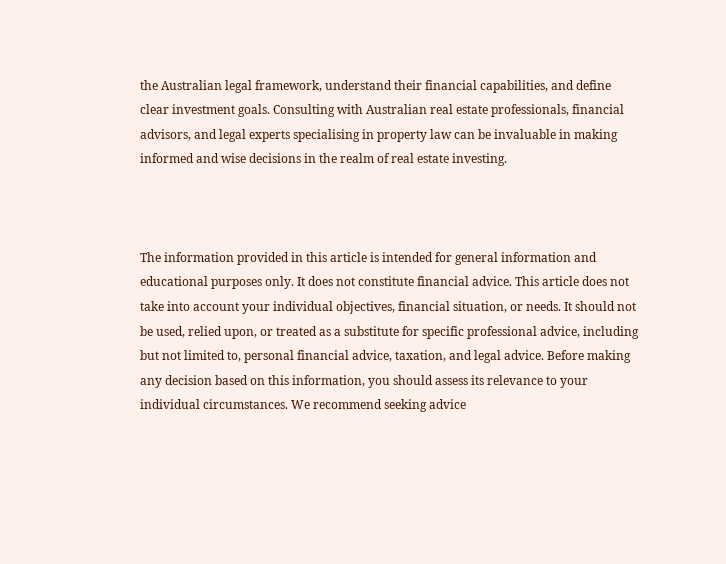the Australian legal framework, understand their financial capabilities, and define clear investment goals. Consulting with Australian real estate professionals, financial advisors, and legal experts specialising in property law can be invaluable in making informed and wise decisions in the realm of real estate investing.



The information provided in this article is intended for general information and educational purposes only. It does not constitute financial advice. This article does not take into account your individual objectives, financial situation, or needs. It should not be used, relied upon, or treated as a substitute for specific professional advice, including but not limited to, personal financial advice, taxation, and legal advice. Before making any decision based on this information, you should assess its relevance to your individual circumstances. We recommend seeking advice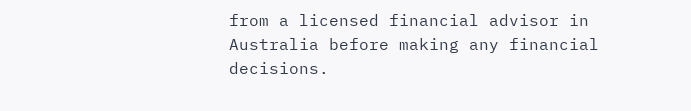from a licensed financial advisor in Australia before making any financial decisions.